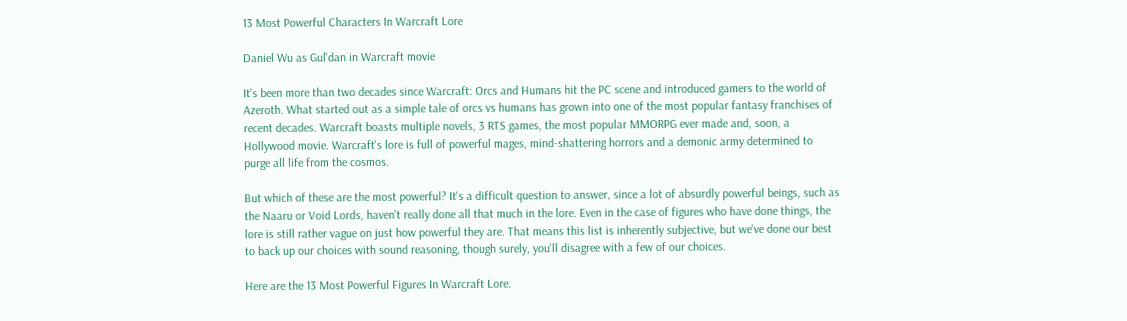13 Most Powerful Characters In Warcraft Lore

Daniel Wu as Gul'dan in Warcraft movie

It's been more than two decades since Warcraft: Orcs and Humans hit the PC scene and introduced gamers to the world of Azeroth. What started out as a simple tale of orcs vs humans has grown into one of the most popular fantasy franchises of recent decades. Warcraft boasts multiple novels, 3 RTS games, the most popular MMORPG ever made and, soon, a Hollywood movie. Warcraft's lore is full of powerful mages, mind-shattering horrors and a demonic army determined to purge all life from the cosmos.

But which of these are the most powerful? It's a difficult question to answer, since a lot of absurdly powerful beings, such as the Naaru or Void Lords, haven't really done all that much in the lore. Even in the case of figures who have done things, the lore is still rather vague on just how powerful they are. That means this list is inherently subjective, but we've done our best to back up our choices with sound reasoning, though surely, you'll disagree with a few of our choices.

Here are the 13 Most Powerful Figures In Warcraft Lore.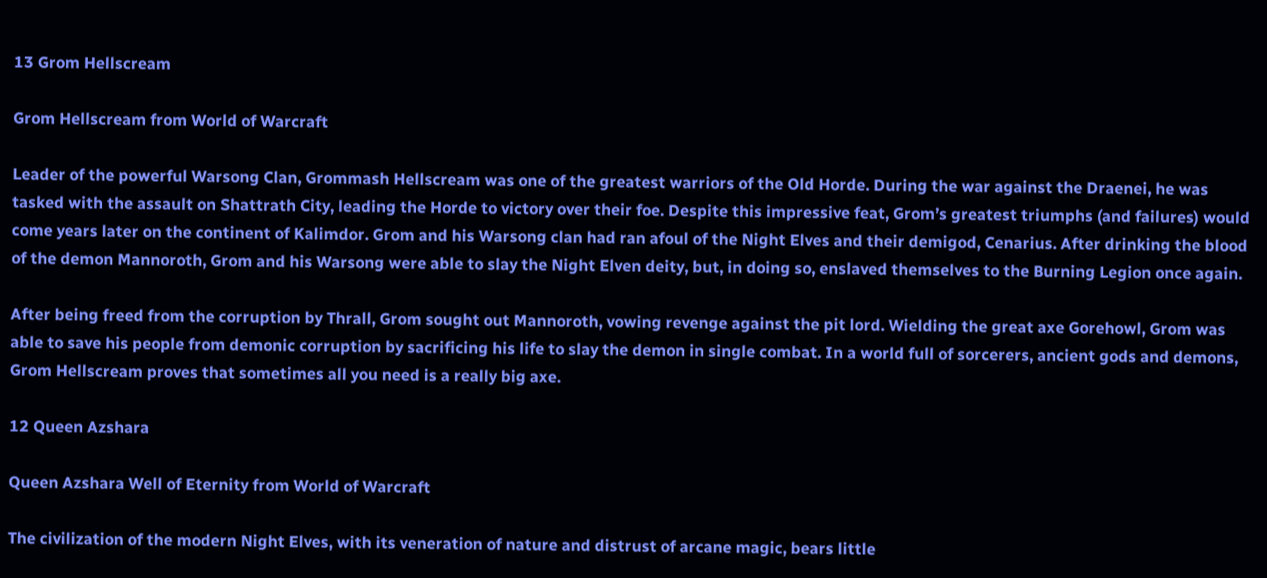13 Grom Hellscream

Grom Hellscream from World of Warcraft

Leader of the powerful Warsong Clan, Grommash Hellscream was one of the greatest warriors of the Old Horde. During the war against the Draenei, he was tasked with the assault on Shattrath City, leading the Horde to victory over their foe. Despite this impressive feat, Grom’s greatest triumphs (and failures) would come years later on the continent of Kalimdor. Grom and his Warsong clan had ran afoul of the Night Elves and their demigod, Cenarius. After drinking the blood of the demon Mannoroth, Grom and his Warsong were able to slay the Night Elven deity, but, in doing so, enslaved themselves to the Burning Legion once again.

After being freed from the corruption by Thrall, Grom sought out Mannoroth, vowing revenge against the pit lord. Wielding the great axe Gorehowl, Grom was able to save his people from demonic corruption by sacrificing his life to slay the demon in single combat. In a world full of sorcerers, ancient gods and demons, Grom Hellscream proves that sometimes all you need is a really big axe.

12 Queen Azshara

Queen Azshara Well of Eternity from World of Warcraft

The civilization of the modern Night Elves, with its veneration of nature and distrust of arcane magic, bears little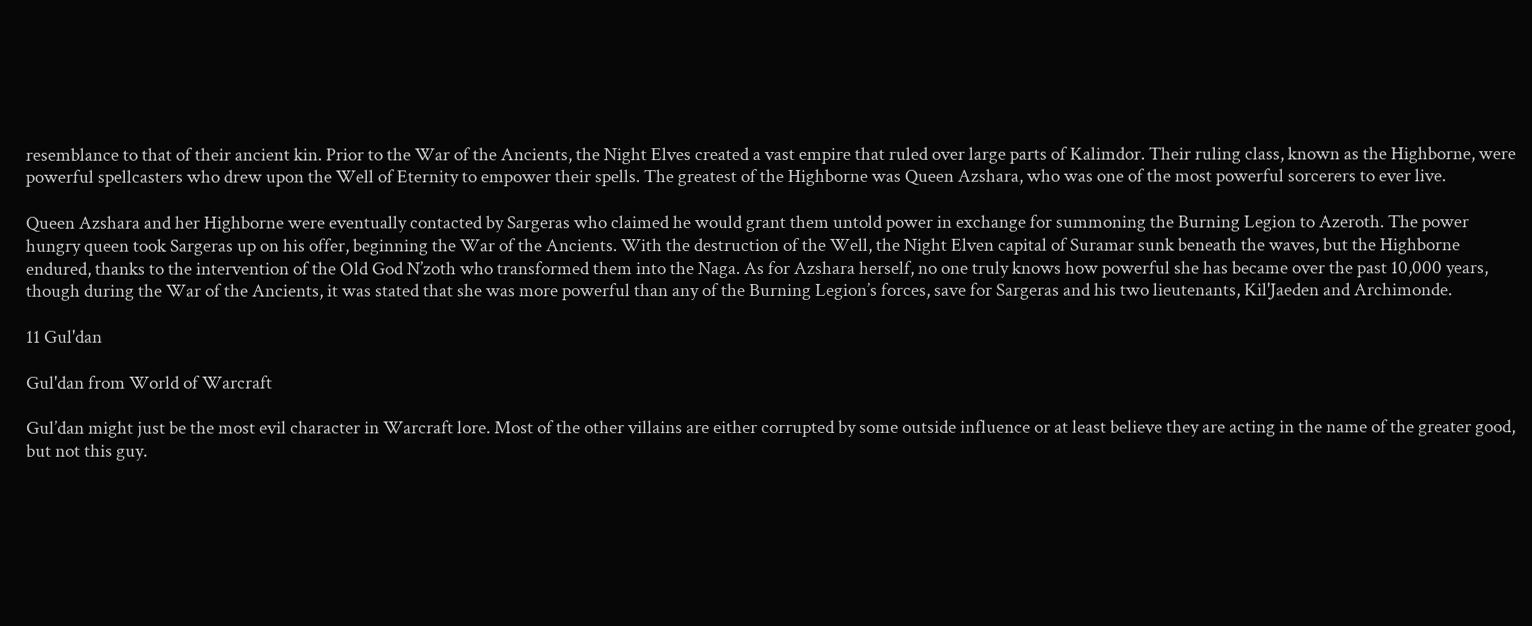resemblance to that of their ancient kin. Prior to the War of the Ancients, the Night Elves created a vast empire that ruled over large parts of Kalimdor. Their ruling class, known as the Highborne, were powerful spellcasters who drew upon the Well of Eternity to empower their spells. The greatest of the Highborne was Queen Azshara, who was one of the most powerful sorcerers to ever live.

Queen Azshara and her Highborne were eventually contacted by Sargeras who claimed he would grant them untold power in exchange for summoning the Burning Legion to Azeroth. The power hungry queen took Sargeras up on his offer, beginning the War of the Ancients. With the destruction of the Well, the Night Elven capital of Suramar sunk beneath the waves, but the Highborne endured, thanks to the intervention of the Old God N’zoth who transformed them into the Naga. As for Azshara herself, no one truly knows how powerful she has became over the past 10,000 years, though during the War of the Ancients, it was stated that she was more powerful than any of the Burning Legion’s forces, save for Sargeras and his two lieutenants, Kil'Jaeden and Archimonde.

11 Gul'dan

Gul'dan from World of Warcraft

Gul’dan might just be the most evil character in Warcraft lore. Most of the other villains are either corrupted by some outside influence or at least believe they are acting in the name of the greater good, but not this guy.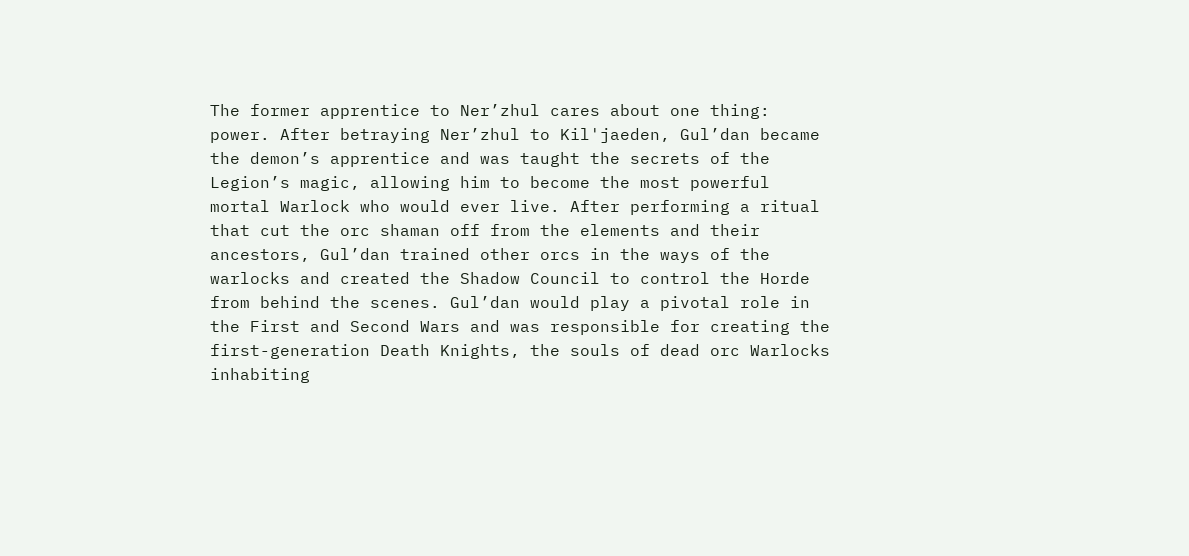The former apprentice to Ner’zhul cares about one thing: power. After betraying Ner’zhul to Kil'jaeden, Gul’dan became the demon’s apprentice and was taught the secrets of the Legion’s magic, allowing him to become the most powerful mortal Warlock who would ever live. After performing a ritual that cut the orc shaman off from the elements and their ancestors, Gul’dan trained other orcs in the ways of the warlocks and created the Shadow Council to control the Horde from behind the scenes. Gul’dan would play a pivotal role in the First and Second Wars and was responsible for creating the first-generation Death Knights, the souls of dead orc Warlocks inhabiting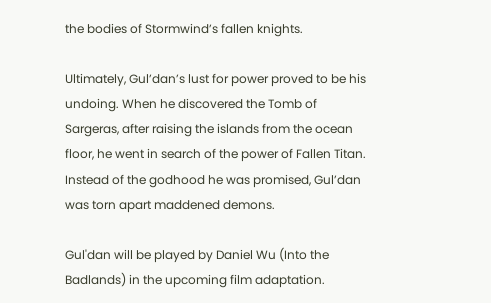the bodies of Stormwind’s fallen knights.

Ultimately, Gul’dan’s lust for power proved to be his undoing. When he discovered the Tomb of Sargeras, after raising the islands from the ocean floor, he went in search of the power of Fallen Titan. Instead of the godhood he was promised, Gul’dan was torn apart maddened demons.

Gul'dan will be played by Daniel Wu (Into the Badlands) in the upcoming film adaptation.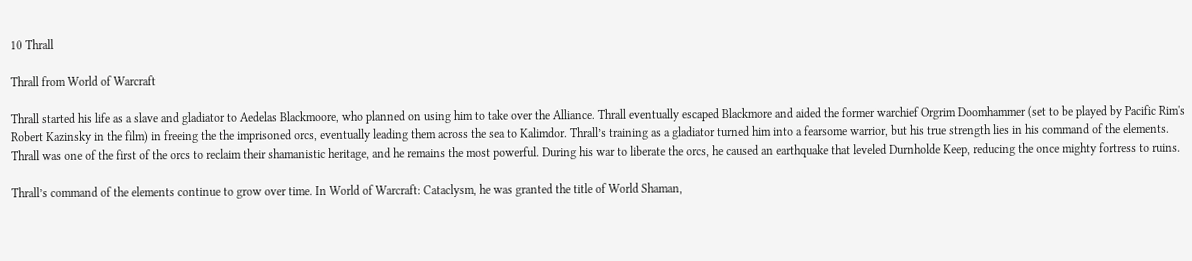10 Thrall

Thrall from World of Warcraft

Thrall started his life as a slave and gladiator to Aedelas Blackmoore, who planned on using him to take over the Alliance. Thrall eventually escaped Blackmore and aided the former warchief Orgrim Doomhammer (set to be played by Pacific Rim's Robert Kazinsky in the film) in freeing the the imprisoned orcs, eventually leading them across the sea to Kalimdor. Thrall’s training as a gladiator turned him into a fearsome warrior, but his true strength lies in his command of the elements. Thrall was one of the first of the orcs to reclaim their shamanistic heritage, and he remains the most powerful. During his war to liberate the orcs, he caused an earthquake that leveled Durnholde Keep, reducing the once mighty fortress to ruins.

Thrall’s command of the elements continue to grow over time. In World of Warcraft: Cataclysm, he was granted the title of World Shaman,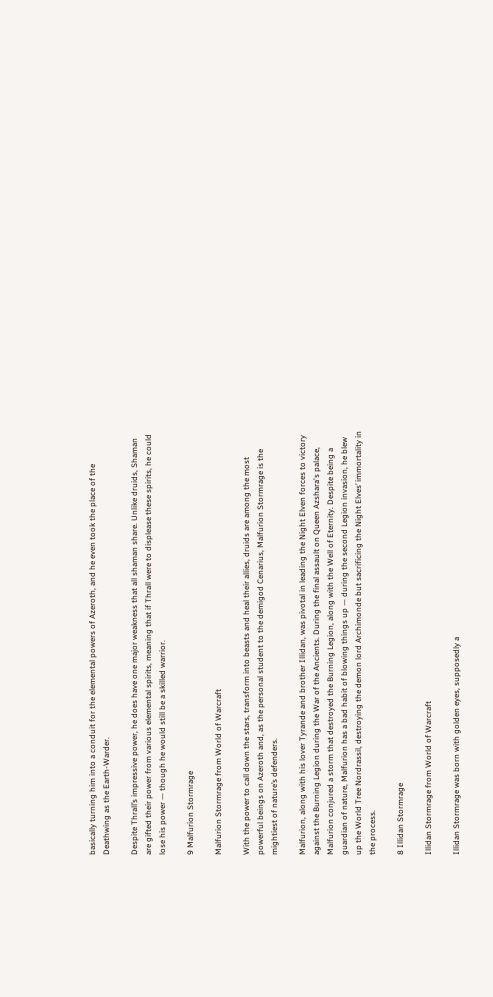basically turning him into a conduit for the elemental powers of Azeroth, and he even took the place of the Deathwing as the Earth-Warder.

Despite Thrall’s impressive power, he does have one major weakness that all shaman share. Unlike druids, Shaman are gifted their power from various elemental spirits, meaning that if Thrall were to displease these spirits, he could lose his power — though he would still be a skilled warrior.

9 Malfurion Stormrage

Malfurion Stormrage from World of Warcraft

With the power to call down the stars, transform into beasts and heal their allies, druids are among the most powerful beings on Azeroth and, as the personal student to the demigod Cenarius, Malfurion Stormrage is the mightiest of nature’s defenders.

Malfurion, along with his lover Tyrande and brother Illidan, was pivotal in leading the Night Elven forces to victory against the Burning Legion during the War of the Ancients. During the final assault on Queen Azshara's palace, Malfurion conjured a storm that destroyed the Burning Legion, along with the Well of Eternity. Despite being a guardian of nature, Malfurion has a bad habit of blowing things up — during the second Legion invasion, he blew up the World Tree Nordrassil, destroying the demon lord Archimonde but sacrificing the Night Elves’ immortality in the process.

8 Illidan Stormrage

Illidan Stormrage from World of Warcraft

Illidan Stormrage was born with golden eyes, supposedly a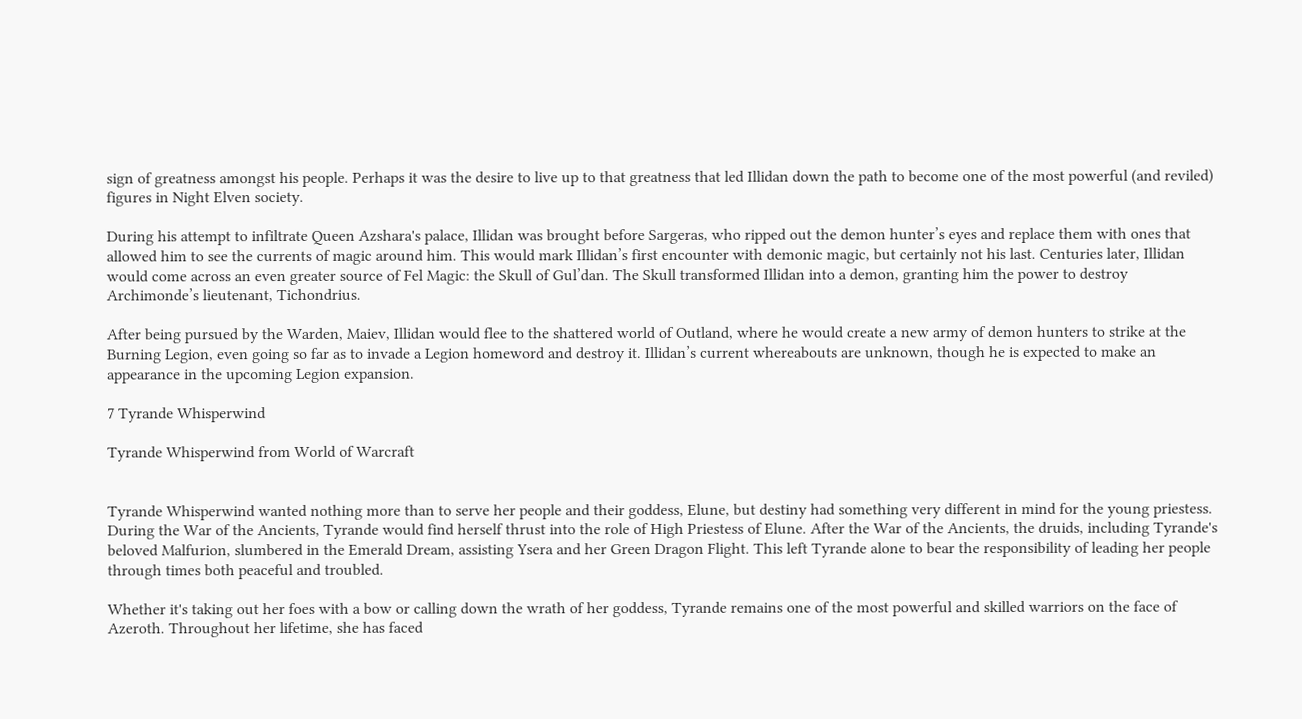sign of greatness amongst his people. Perhaps it was the desire to live up to that greatness that led Illidan down the path to become one of the most powerful (and reviled) figures in Night Elven society.

During his attempt to infiltrate Queen Azshara's palace, Illidan was brought before Sargeras, who ripped out the demon hunter’s eyes and replace them with ones that allowed him to see the currents of magic around him. This would mark Illidan’s first encounter with demonic magic, but certainly not his last. Centuries later, Illidan would come across an even greater source of Fel Magic: the Skull of Gul’dan. The Skull transformed Illidan into a demon, granting him the power to destroy Archimonde’s lieutenant, Tichondrius.

After being pursued by the Warden, Maiev, Illidan would flee to the shattered world of Outland, where he would create a new army of demon hunters to strike at the Burning Legion, even going so far as to invade a Legion homeword and destroy it. Illidan’s current whereabouts are unknown, though he is expected to make an appearance in the upcoming Legion expansion.

7 Tyrande Whisperwind

Tyrande Whisperwind from World of Warcraft


Tyrande Whisperwind wanted nothing more than to serve her people and their goddess, Elune, but destiny had something very different in mind for the young priestess. During the War of the Ancients, Tyrande would find herself thrust into the role of High Priestess of Elune. After the War of the Ancients, the druids, including Tyrande's beloved Malfurion, slumbered in the Emerald Dream, assisting Ysera and her Green Dragon Flight. This left Tyrande alone to bear the responsibility of leading her people through times both peaceful and troubled.

Whether it's taking out her foes with a bow or calling down the wrath of her goddess, Tyrande remains one of the most powerful and skilled warriors on the face of Azeroth. Throughout her lifetime, she has faced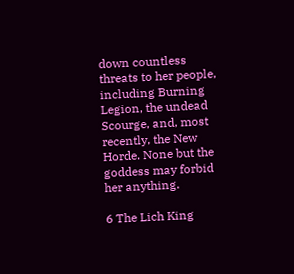down countless threats to her people, including Burning Legion, the undead Scourge, and, most recently, the New Horde. None but the goddess may forbid her anything.

6 The Lich King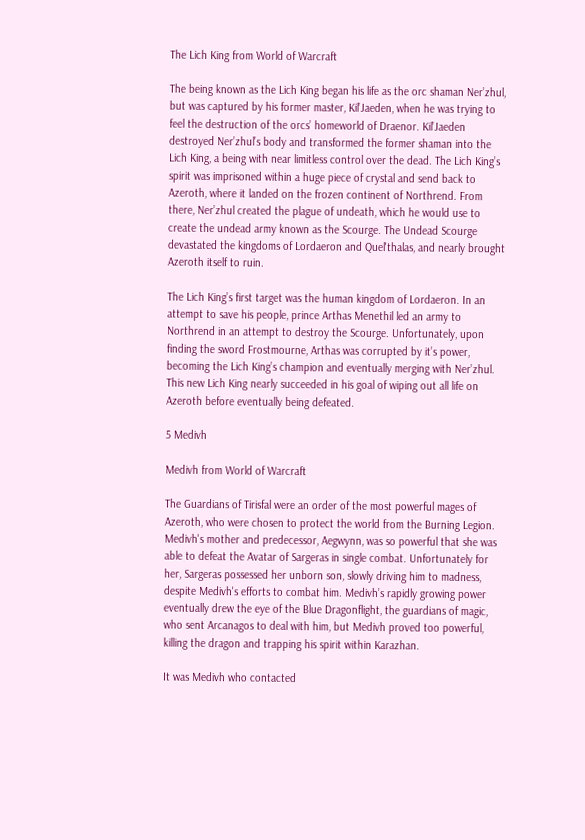The Lich King from World of Warcraft

The being known as the Lich King began his life as the orc shaman Ner’zhul, but was captured by his former master, Kil’Jaeden, when he was trying to feel the destruction of the orcs’ homeworld of Draenor. Kil’Jaeden destroyed Ner’zhul’s body and transformed the former shaman into the Lich King, a being with near limitless control over the dead. The Lich King’s spirit was imprisoned within a huge piece of crystal and send back to Azeroth, where it landed on the frozen continent of Northrend. From there, Ner’zhul created the plague of undeath, which he would use to create the undead army known as the Scourge. The Undead Scourge devastated the kingdoms of Lordaeron and Quel'thalas, and nearly brought Azeroth itself to ruin.

The Lich King’s first target was the human kingdom of Lordaeron. In an attempt to save his people, prince Arthas Menethil led an army to Northrend in an attempt to destroy the Scourge. Unfortunately, upon finding the sword Frostmourne, Arthas was corrupted by it’s power, becoming the Lich King’s champion and eventually merging with Ner’zhul. This new Lich King nearly succeeded in his goal of wiping out all life on Azeroth before eventually being defeated.

5 Medivh

Medivh from World of Warcraft

The Guardians of Tirisfal were an order of the most powerful mages of Azeroth, who were chosen to protect the world from the Burning Legion. Medivh's mother and predecessor, Aegwynn, was so powerful that she was able to defeat the Avatar of Sargeras in single combat. Unfortunately for her, Sargeras possessed her unborn son, slowly driving him to madness, despite Medivh's efforts to combat him. Medivh’s rapidly growing power eventually drew the eye of the Blue Dragonflight, the guardians of magic, who sent Arcanagos to deal with him, but Medivh proved too powerful, killing the dragon and trapping his spirit within Karazhan.

It was Medivh who contacted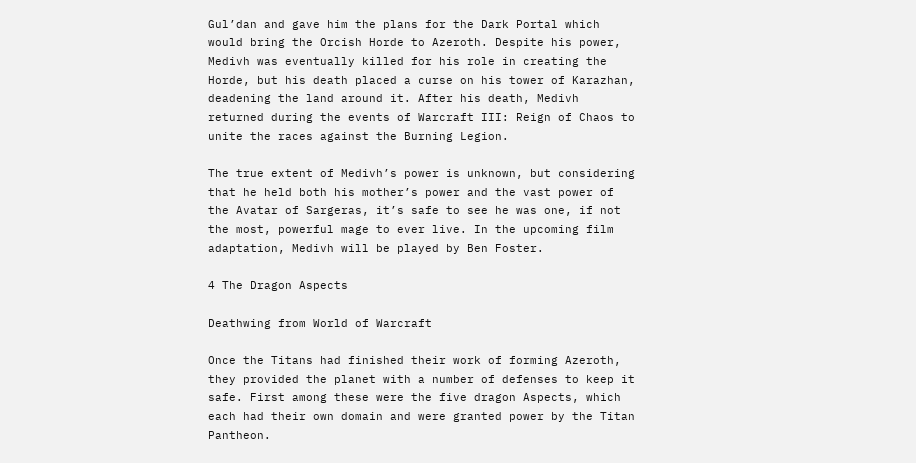Gul’dan and gave him the plans for the Dark Portal which would bring the Orcish Horde to Azeroth. Despite his power, Medivh was eventually killed for his role in creating the Horde, but his death placed a curse on his tower of Karazhan, deadening the land around it. After his death, Medivh returned during the events of Warcraft III: Reign of Chaos to unite the races against the Burning Legion.

The true extent of Medivh’s power is unknown, but considering that he held both his mother’s power and the vast power of the Avatar of Sargeras, it’s safe to see he was one, if not the most, powerful mage to ever live. In the upcoming film adaptation, Medivh will be played by Ben Foster.

4 The Dragon Aspects

Deathwing from World of Warcraft

Once the Titans had finished their work of forming Azeroth, they provided the planet with a number of defenses to keep it safe. First among these were the five dragon Aspects, which each had their own domain and were granted power by the Titan Pantheon.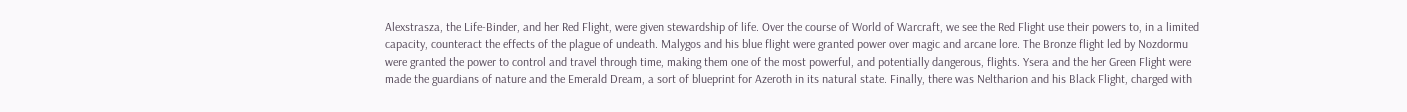Alexstrasza, the Life-Binder, and her Red Flight, were given stewardship of life. Over the course of World of Warcraft, we see the Red Flight use their powers to, in a limited capacity, counteract the effects of the plague of undeath. Malygos and his blue flight were granted power over magic and arcane lore. The Bronze flight led by Nozdormu were granted the power to control and travel through time, making them one of the most powerful, and potentially dangerous, flights. Ysera and the her Green Flight were made the guardians of nature and the Emerald Dream, a sort of blueprint for Azeroth in its natural state. Finally, there was Neltharion and his Black Flight, charged with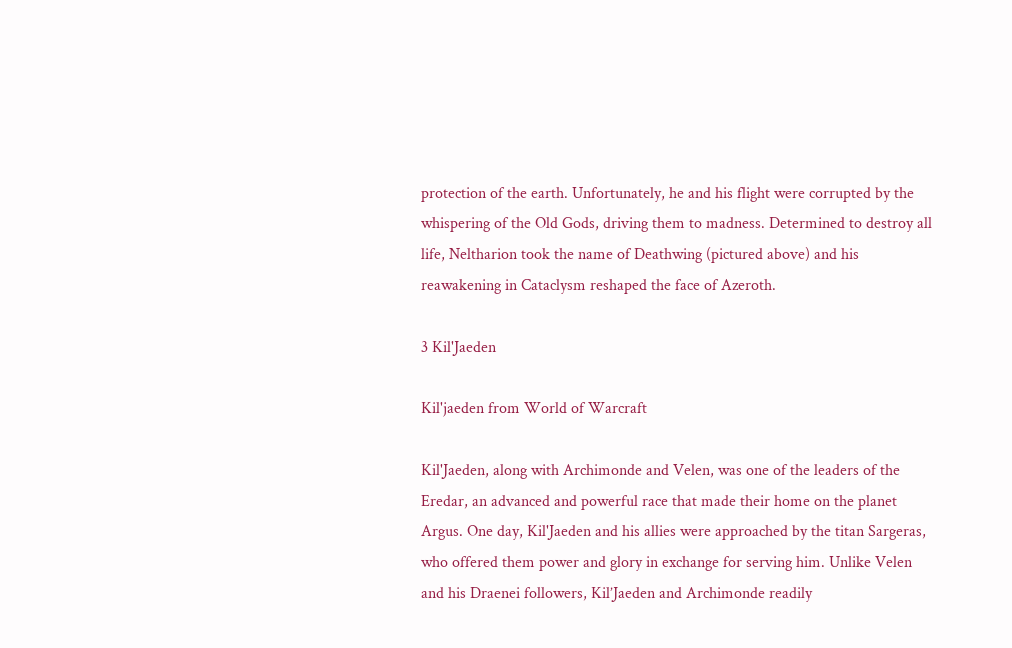protection of the earth. Unfortunately, he and his flight were corrupted by the whispering of the Old Gods, driving them to madness. Determined to destroy all life, Neltharion took the name of Deathwing (pictured above) and his reawakening in Cataclysm reshaped the face of Azeroth.

3 Kil'Jaeden

Kil'jaeden from World of Warcraft

Kil'Jaeden, along with Archimonde and Velen, was one of the leaders of the Eredar, an advanced and powerful race that made their home on the planet Argus. One day, Kil'Jaeden and his allies were approached by the titan Sargeras, who offered them power and glory in exchange for serving him. Unlike Velen and his Draenei followers, Kil’Jaeden and Archimonde readily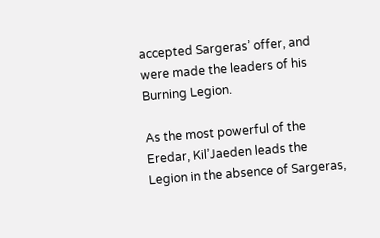accepted Sargeras’ offer, and were made the leaders of his Burning Legion.

As the most powerful of the Eredar, Kil’Jaeden leads the Legion in the absence of Sargeras,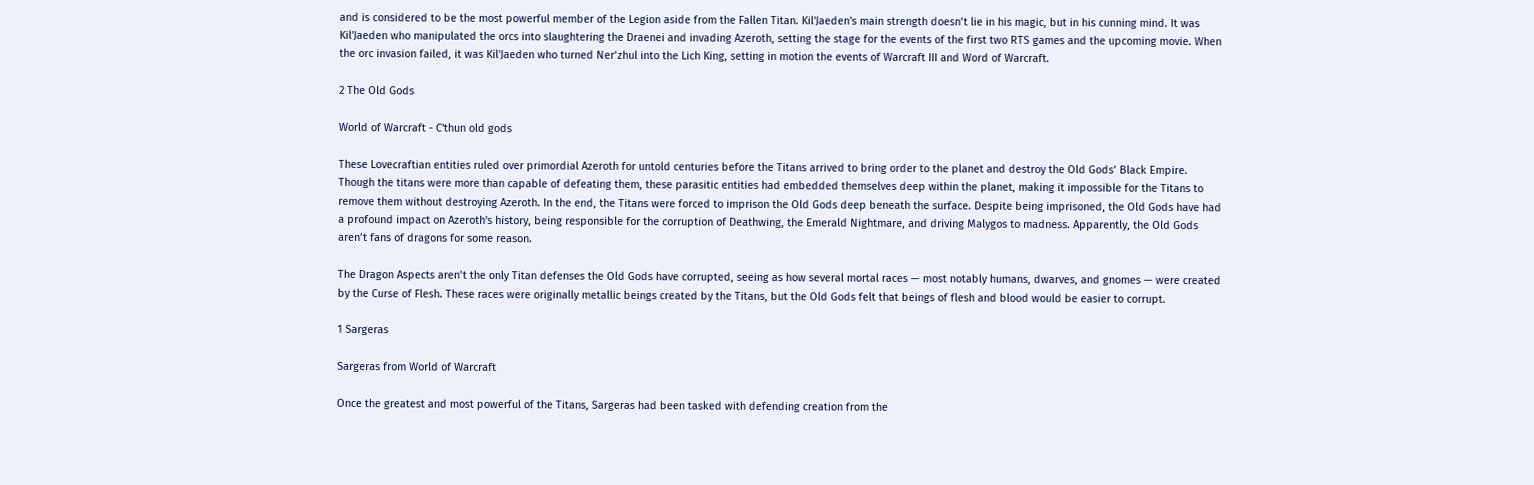and is considered to be the most powerful member of the Legion aside from the Fallen Titan. Kil'Jaeden's main strength doesn’t lie in his magic, but in his cunning mind. It was Kil'Jaeden who manipulated the orcs into slaughtering the Draenei and invading Azeroth, setting the stage for the events of the first two RTS games and the upcoming movie. When the orc invasion failed, it was Kil'Jaeden who turned Ner’zhul into the Lich King, setting in motion the events of Warcraft III and Word of Warcraft.

2 The Old Gods

World of Warcraft - C'thun old gods

These Lovecraftian entities ruled over primordial Azeroth for untold centuries before the Titans arrived to bring order to the planet and destroy the Old Gods’ Black Empire. Though the titans were more than capable of defeating them, these parasitic entities had embedded themselves deep within the planet, making it impossible for the Titans to remove them without destroying Azeroth. In the end, the Titans were forced to imprison the Old Gods deep beneath the surface. Despite being imprisoned, the Old Gods have had a profound impact on Azeroth's history, being responsible for the corruption of Deathwing, the Emerald Nightmare, and driving Malygos to madness. Apparently, the Old Gods aren’t fans of dragons for some reason.

The Dragon Aspects aren’t the only Titan defenses the Old Gods have corrupted, seeing as how several mortal races — most notably humans, dwarves, and gnomes — were created by the Curse of Flesh. These races were originally metallic beings created by the Titans, but the Old Gods felt that beings of flesh and blood would be easier to corrupt.

1 Sargeras

Sargeras from World of Warcraft

Once the greatest and most powerful of the Titans, Sargeras had been tasked with defending creation from the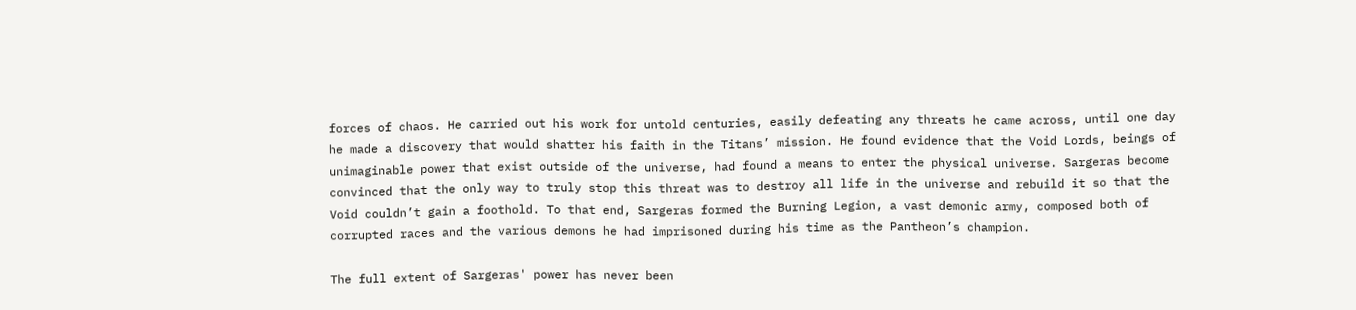forces of chaos. He carried out his work for untold centuries, easily defeating any threats he came across, until one day he made a discovery that would shatter his faith in the Titans’ mission. He found evidence that the Void Lords, beings of unimaginable power that exist outside of the universe, had found a means to enter the physical universe. Sargeras become convinced that the only way to truly stop this threat was to destroy all life in the universe and rebuild it so that the Void couldn’t gain a foothold. To that end, Sargeras formed the Burning Legion, a vast demonic army, composed both of corrupted races and the various demons he had imprisoned during his time as the Pantheon’s champion.

The full extent of Sargeras' power has never been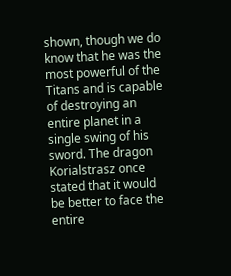shown, though we do know that he was the most powerful of the Titans and is capable of destroying an entire planet in a single swing of his sword. The dragon Korialstrasz once stated that it would be better to face the entire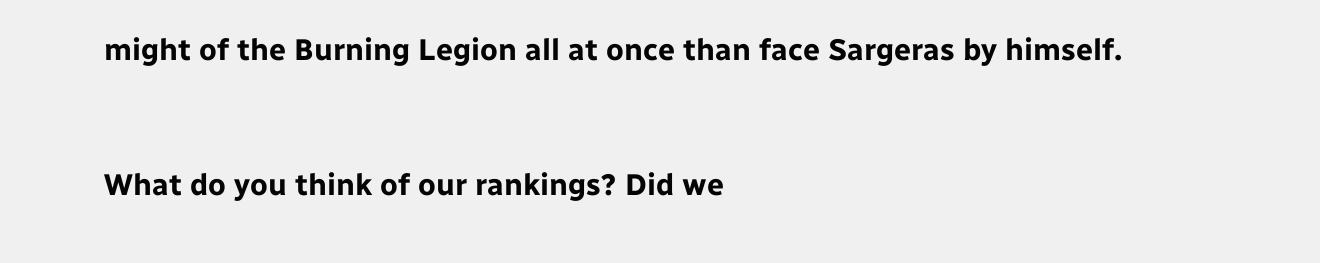might of the Burning Legion all at once than face Sargeras by himself.


What do you think of our rankings? Did we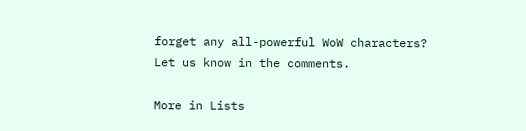forget any all-powerful WoW characters? Let us know in the comments.

More in Lists